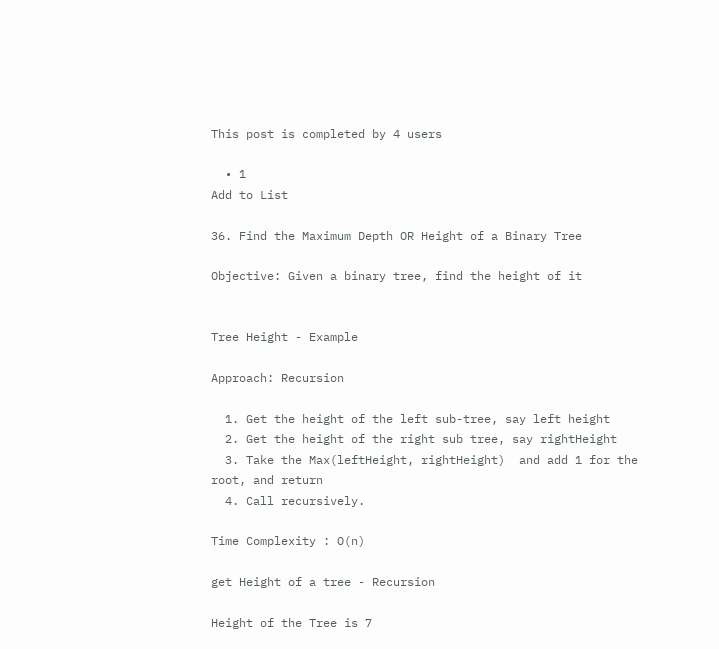This post is completed by 4 users

  • 1
Add to List

36. Find the Maximum Depth OR Height of a Binary Tree

Objective: Given a binary tree, find the height of it


Tree Height - Example

Approach: Recursion

  1. Get the height of the left sub-tree, say left height
  2. Get the height of the right sub tree, say rightHeight
  3. Take the Max(leftHeight, rightHeight)  and add 1 for the root, and return
  4. Call recursively.

Time Complexity : O(n)

get Height of a tree - Recursion

Height of the Tree is 7